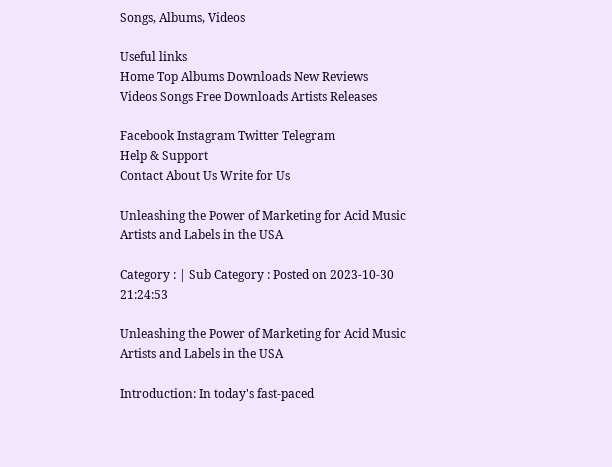Songs, Albums, Videos

Useful links
Home Top Albums Downloads New Reviews
Videos Songs Free Downloads Artists Releases

Facebook Instagram Twitter Telegram
Help & Support
Contact About Us Write for Us

Unleashing the Power of Marketing for Acid Music Artists and Labels in the USA

Category : | Sub Category : Posted on 2023-10-30 21:24:53

Unleashing the Power of Marketing for Acid Music Artists and Labels in the USA

Introduction: In today's fast-paced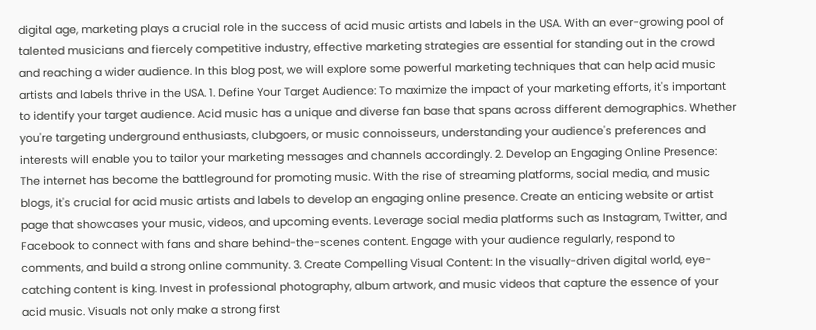digital age, marketing plays a crucial role in the success of acid music artists and labels in the USA. With an ever-growing pool of talented musicians and fiercely competitive industry, effective marketing strategies are essential for standing out in the crowd and reaching a wider audience. In this blog post, we will explore some powerful marketing techniques that can help acid music artists and labels thrive in the USA. 1. Define Your Target Audience: To maximize the impact of your marketing efforts, it's important to identify your target audience. Acid music has a unique and diverse fan base that spans across different demographics. Whether you're targeting underground enthusiasts, clubgoers, or music connoisseurs, understanding your audience's preferences and interests will enable you to tailor your marketing messages and channels accordingly. 2. Develop an Engaging Online Presence: The internet has become the battleground for promoting music. With the rise of streaming platforms, social media, and music blogs, it's crucial for acid music artists and labels to develop an engaging online presence. Create an enticing website or artist page that showcases your music, videos, and upcoming events. Leverage social media platforms such as Instagram, Twitter, and Facebook to connect with fans and share behind-the-scenes content. Engage with your audience regularly, respond to comments, and build a strong online community. 3. Create Compelling Visual Content: In the visually-driven digital world, eye-catching content is king. Invest in professional photography, album artwork, and music videos that capture the essence of your acid music. Visuals not only make a strong first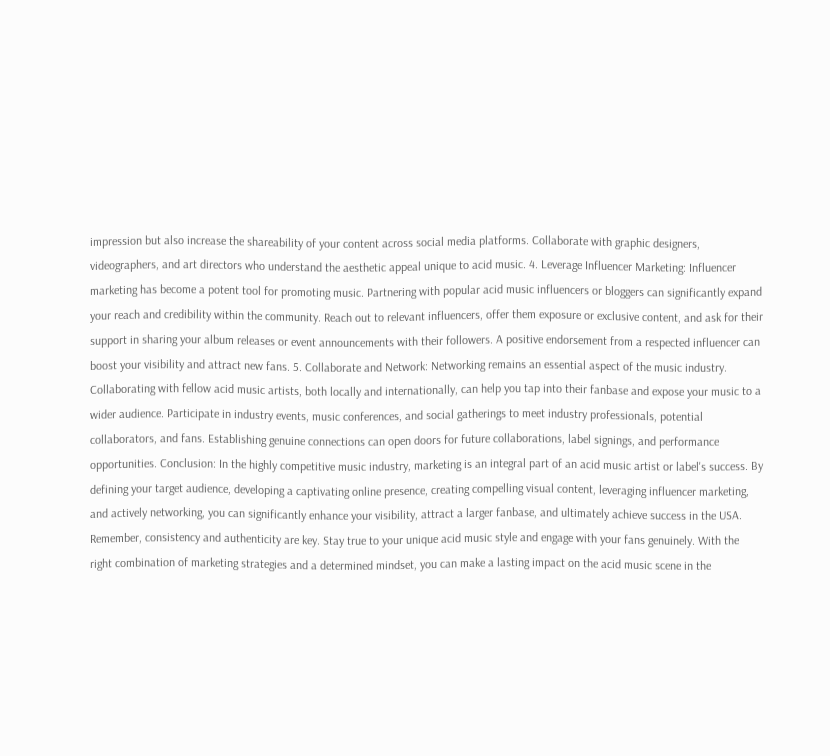impression but also increase the shareability of your content across social media platforms. Collaborate with graphic designers, videographers, and art directors who understand the aesthetic appeal unique to acid music. 4. Leverage Influencer Marketing: Influencer marketing has become a potent tool for promoting music. Partnering with popular acid music influencers or bloggers can significantly expand your reach and credibility within the community. Reach out to relevant influencers, offer them exposure or exclusive content, and ask for their support in sharing your album releases or event announcements with their followers. A positive endorsement from a respected influencer can boost your visibility and attract new fans. 5. Collaborate and Network: Networking remains an essential aspect of the music industry. Collaborating with fellow acid music artists, both locally and internationally, can help you tap into their fanbase and expose your music to a wider audience. Participate in industry events, music conferences, and social gatherings to meet industry professionals, potential collaborators, and fans. Establishing genuine connections can open doors for future collaborations, label signings, and performance opportunities. Conclusion: In the highly competitive music industry, marketing is an integral part of an acid music artist or label's success. By defining your target audience, developing a captivating online presence, creating compelling visual content, leveraging influencer marketing, and actively networking, you can significantly enhance your visibility, attract a larger fanbase, and ultimately achieve success in the USA. Remember, consistency and authenticity are key. Stay true to your unique acid music style and engage with your fans genuinely. With the right combination of marketing strategies and a determined mindset, you can make a lasting impact on the acid music scene in the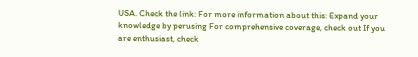USA. Check the link: For more information about this: Expand your knowledge by perusing For comprehensive coverage, check out If you are enthusiast, check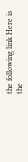the following link Here is the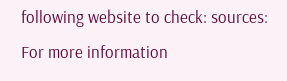following website to check: sources: For more information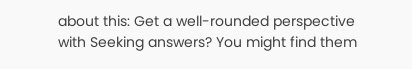about this: Get a well-rounded perspective with Seeking answers? You might find them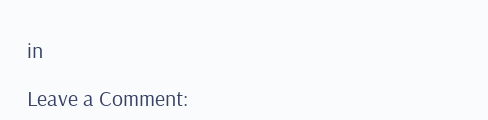in

Leave a Comment: